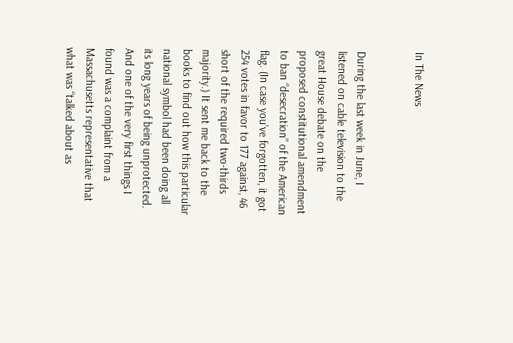In The News


During the last week in June, I listened on cable television to the great House debate on the proposed constitutional amendment to ban “desecration” of the American flag. (In case you’ve forgotten, it got 254 votes in favor to 177 against, 46 short of the required two-thirds majority.) It sent me back to the books to find out how this particular national symbol had been doing all its long years of being unprotected. And one of the very first things I found was a complaint from a Massachusetts representative that what was “talked about as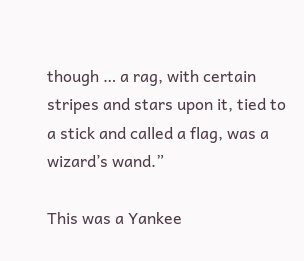though … a rag, with certain stripes and stars upon it, tied to a stick and called a flag, was a wizard’s wand.”

This was a Yankee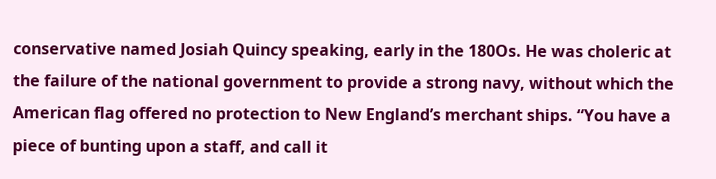conservative named Josiah Quincy speaking, early in the 180Os. He was choleric at the failure of the national government to provide a strong navy, without which the American flag offered no protection to New England’s merchant ships. “You have a piece of bunting upon a staff, and call it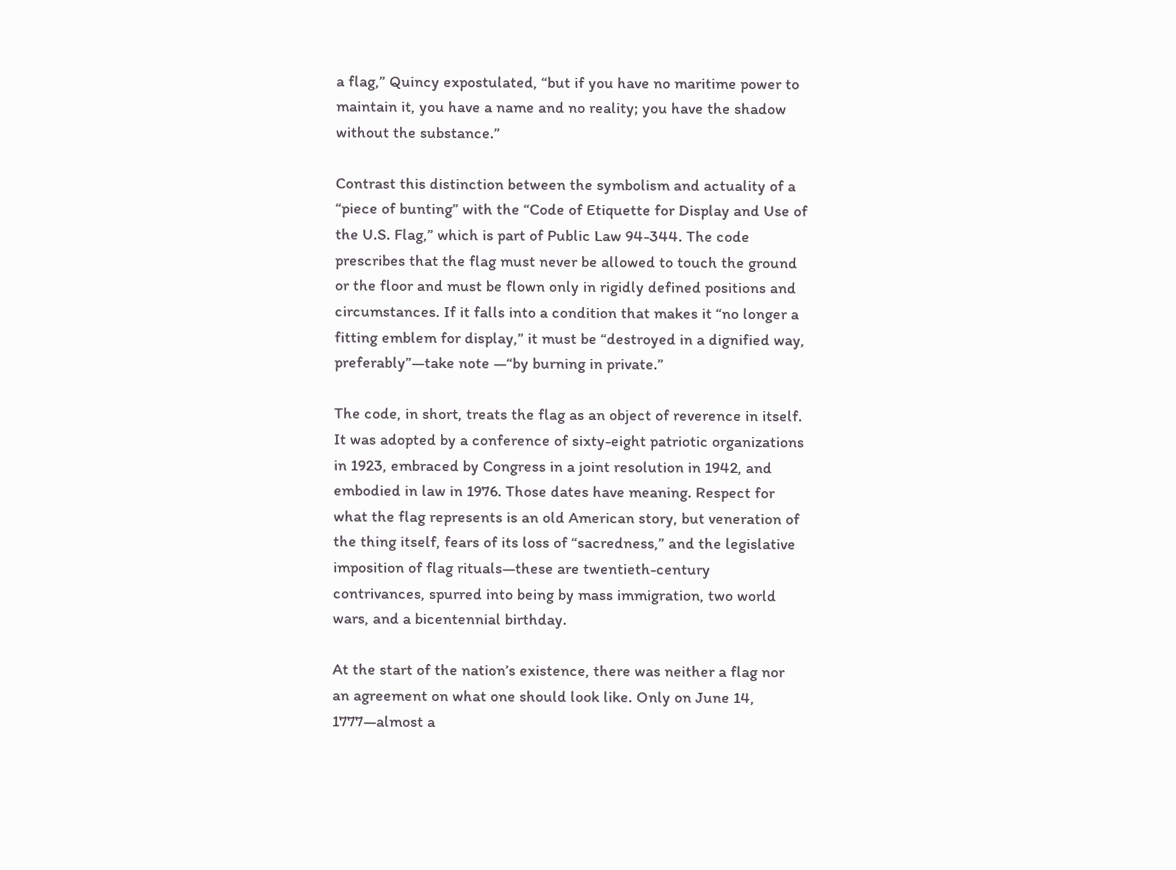a flag,” Quincy expostulated, “but if you have no maritime power to maintain it, you have a name and no reality; you have the shadow without the substance.”

Contrast this distinction between the symbolism and actuality of a “piece of bunting” with the “Code of Etiquette for Display and Use of the U.S. Flag,” which is part of Public Law 94-344. The code prescribes that the flag must never be allowed to touch the ground or the floor and must be flown only in rigidly defined positions and circumstances. If it falls into a condition that makes it “no longer a fitting emblem for display,” it must be “destroyed in a dignified way, preferably”—take note —“by burning in private.”

The code, in short, treats the flag as an object of reverence in itself. It was adopted by a conference of sixty-eight patriotic organizations in 1923, embraced by Congress in a joint resolution in 1942, and embodied in law in 1976. Those dates have meaning. Respect for what the flag represents is an old American story, but veneration of the thing itself, fears of its loss of “sacredness,” and the legislative imposition of flag rituals—these are twentieth-century contrivances, spurred into being by mass immigration, two world wars, and a bicentennial birthday.

At the start of the nation’s existence, there was neither a flag nor an agreement on what one should look like. Only on June 14, 1777—almost a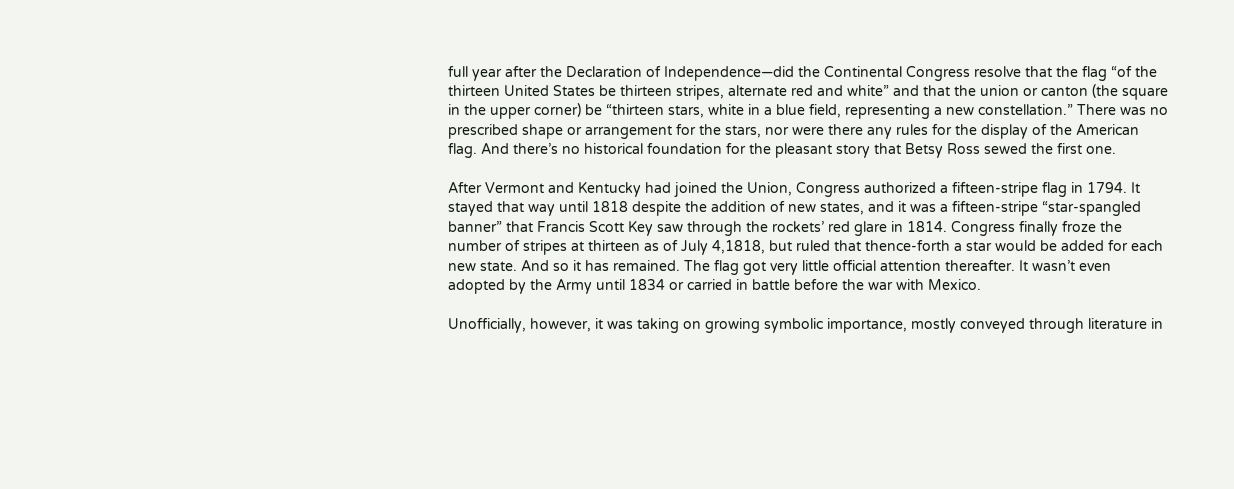full year after the Declaration of Independence—did the Continental Congress resolve that the flag “of the thirteen United States be thirteen stripes, alternate red and white” and that the union or canton (the square in the upper corner) be “thirteen stars, white in a blue field, representing a new constellation.” There was no prescribed shape or arrangement for the stars, nor were there any rules for the display of the American flag. And there’s no historical foundation for the pleasant story that Betsy Ross sewed the first one.

After Vermont and Kentucky had joined the Union, Congress authorized a fifteen-stripe flag in 1794. It stayed that way until 1818 despite the addition of new states, and it was a fifteen-stripe “star-spangled banner” that Francis Scott Key saw through the rockets’ red glare in 1814. Congress finally froze the number of stripes at thirteen as of July 4,1818, but ruled that thence-forth a star would be added for each new state. And so it has remained. The flag got very little official attention thereafter. It wasn’t even adopted by the Army until 1834 or carried in battle before the war with Mexico.

Unofficially, however, it was taking on growing symbolic importance, mostly conveyed through literature in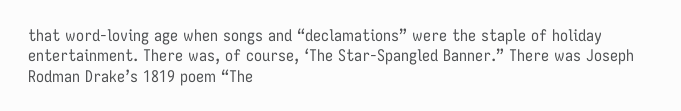that word-loving age when songs and “declamations” were the staple of holiday entertainment. There was, of course, ‘The Star-Spangled Banner.” There was Joseph Rodman Drake’s 1819 poem “The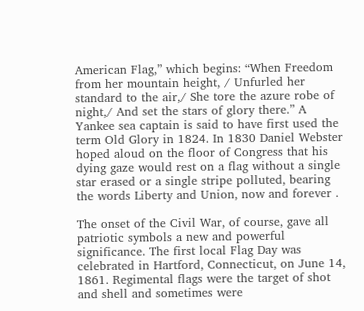American Flag,” which begins: “When Freedom from her mountain height, / Unfurled her standard to the air,/ She tore the azure robe of night,/ And set the stars of glory there.” A Yankee sea captain is said to have first used the term Old Glory in 1824. In 1830 Daniel Webster hoped aloud on the floor of Congress that his dying gaze would rest on a flag without a single star erased or a single stripe polluted, bearing the words Liberty and Union, now and forever .

The onset of the Civil War, of course, gave all patriotic symbols a new and powerful significance. The first local Flag Day was celebrated in Hartford, Connecticut, on June 14, 1861. Regimental flags were the target of shot and shell and sometimes were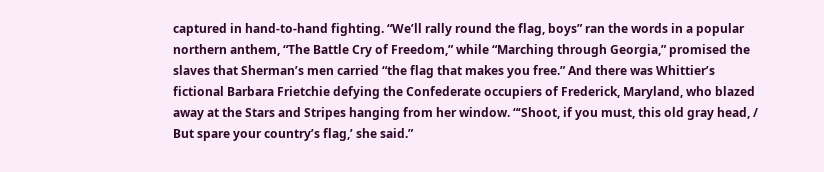captured in hand-to-hand fighting. “We’ll rally round the flag, boys” ran the words in a popular northern anthem, “The Battle Cry of Freedom,” while “Marching through Georgia,” promised the slaves that Sherman’s men carried “the flag that makes you free.” And there was Whittier’s fictional Barbara Frietchie defying the Confederate occupiers of Frederick, Maryland, who blazed away at the Stars and Stripes hanging from her window. “‘Shoot, if you must, this old gray head, / But spare your country’s flag,’ she said.”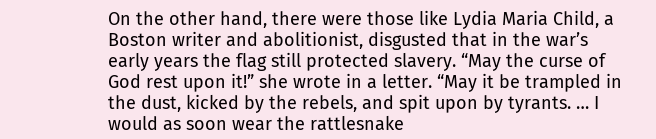On the other hand, there were those like Lydia Maria Child, a Boston writer and abolitionist, disgusted that in the war’s early years the flag still protected slavery. “May the curse of God rest upon it!” she wrote in a letter. “May it be trampled in the dust, kicked by the rebels, and spit upon by tyrants. … I would as soon wear the rattlesnake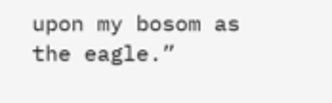upon my bosom as the eagle.”